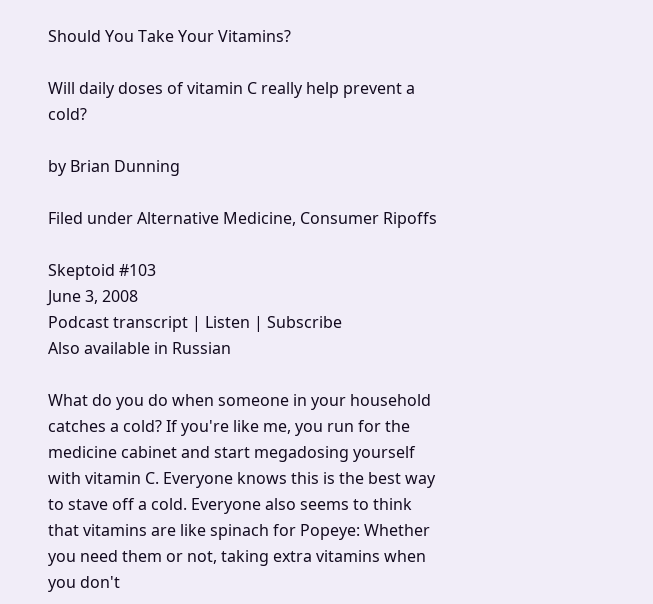Should You Take Your Vitamins?

Will daily doses of vitamin C really help prevent a cold?

by Brian Dunning

Filed under Alternative Medicine, Consumer Ripoffs

Skeptoid #103
June 3, 2008
Podcast transcript | Listen | Subscribe
Also available in Russian

What do you do when someone in your household catches a cold? If you're like me, you run for the medicine cabinet and start megadosing yourself with vitamin C. Everyone knows this is the best way to stave off a cold. Everyone also seems to think that vitamins are like spinach for Popeye: Whether you need them or not, taking extra vitamins when you don't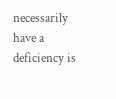necessarily have a deficiency is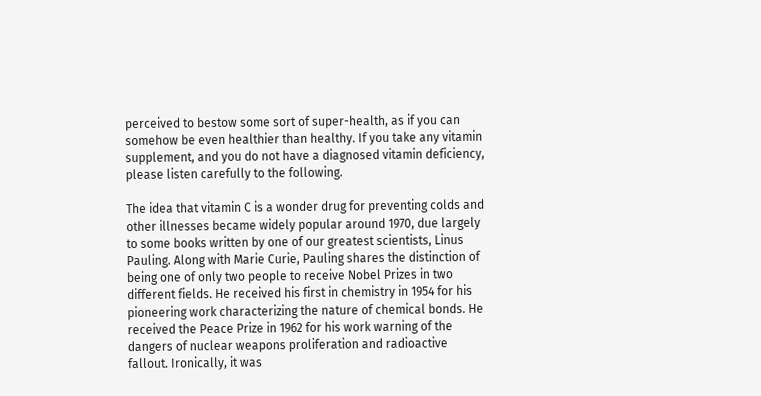perceived to bestow some sort of super-health, as if you can somehow be even healthier than healthy. If you take any vitamin supplement, and you do not have a diagnosed vitamin deficiency, please listen carefully to the following.

The idea that vitamin C is a wonder drug for preventing colds and other illnesses became widely popular around 1970, due largely to some books written by one of our greatest scientists, Linus Pauling. Along with Marie Curie, Pauling shares the distinction of being one of only two people to receive Nobel Prizes in two different fields. He received his first in chemistry in 1954 for his pioneering work characterizing the nature of chemical bonds. He received the Peace Prize in 1962 for his work warning of the dangers of nuclear weapons proliferation and radioactive fallout. Ironically, it was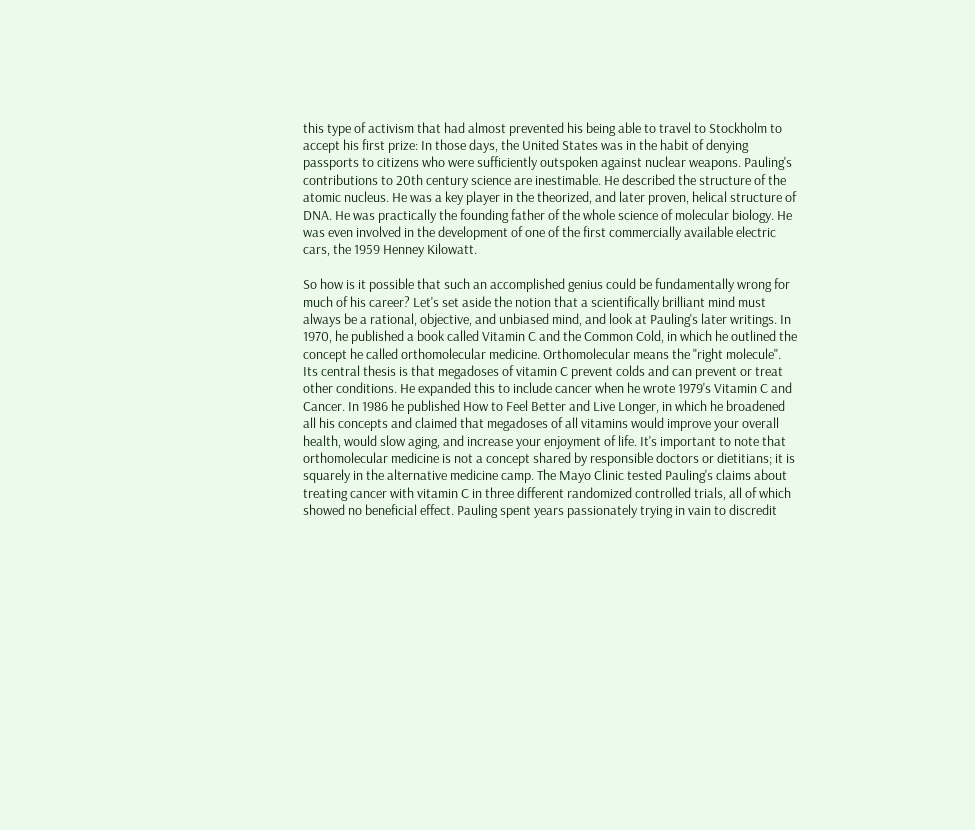this type of activism that had almost prevented his being able to travel to Stockholm to accept his first prize: In those days, the United States was in the habit of denying passports to citizens who were sufficiently outspoken against nuclear weapons. Pauling's contributions to 20th century science are inestimable. He described the structure of the atomic nucleus. He was a key player in the theorized, and later proven, helical structure of DNA. He was practically the founding father of the whole science of molecular biology. He was even involved in the development of one of the first commercially available electric cars, the 1959 Henney Kilowatt.

So how is it possible that such an accomplished genius could be fundamentally wrong for much of his career? Let's set aside the notion that a scientifically brilliant mind must always be a rational, objective, and unbiased mind, and look at Pauling's later writings. In 1970, he published a book called Vitamin C and the Common Cold, in which he outlined the concept he called orthomolecular medicine. Orthomolecular means the "right molecule". Its central thesis is that megadoses of vitamin C prevent colds and can prevent or treat other conditions. He expanded this to include cancer when he wrote 1979's Vitamin C and Cancer. In 1986 he published How to Feel Better and Live Longer, in which he broadened all his concepts and claimed that megadoses of all vitamins would improve your overall health, would slow aging, and increase your enjoyment of life. It's important to note that orthomolecular medicine is not a concept shared by responsible doctors or dietitians; it is squarely in the alternative medicine camp. The Mayo Clinic tested Pauling's claims about treating cancer with vitamin C in three different randomized controlled trials, all of which showed no beneficial effect. Pauling spent years passionately trying in vain to discredit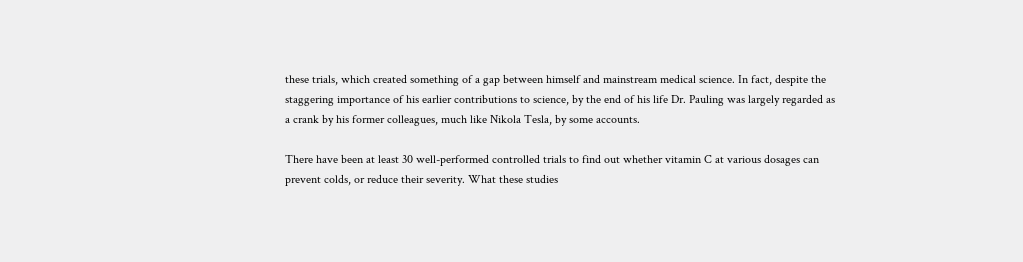these trials, which created something of a gap between himself and mainstream medical science. In fact, despite the staggering importance of his earlier contributions to science, by the end of his life Dr. Pauling was largely regarded as a crank by his former colleagues, much like Nikola Tesla, by some accounts.

There have been at least 30 well-performed controlled trials to find out whether vitamin C at various dosages can prevent colds, or reduce their severity. What these studies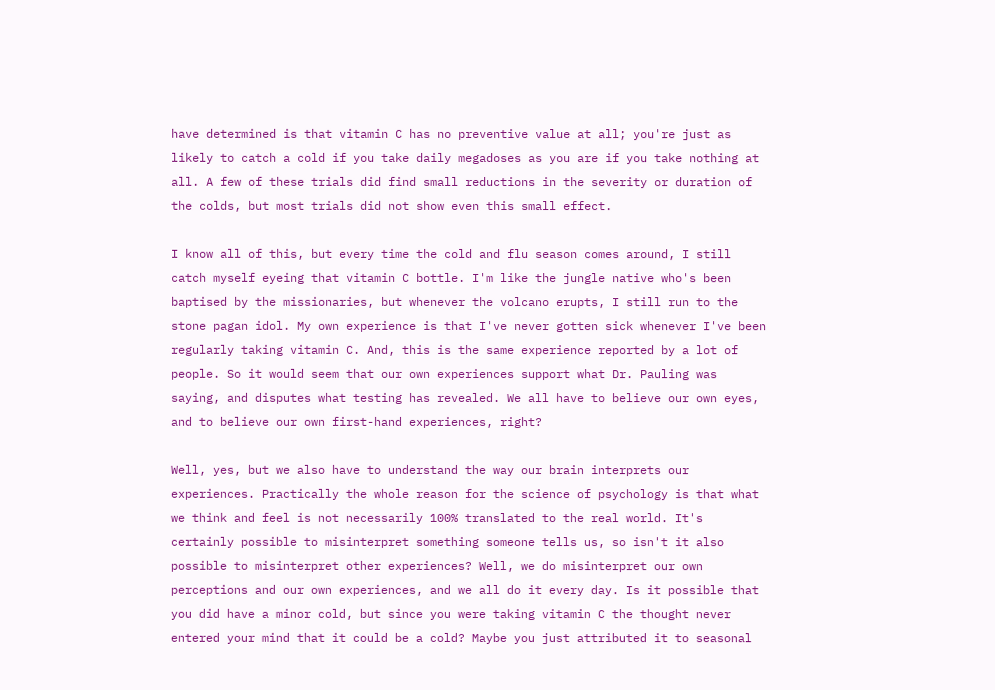have determined is that vitamin C has no preventive value at all; you're just as likely to catch a cold if you take daily megadoses as you are if you take nothing at all. A few of these trials did find small reductions in the severity or duration of the colds, but most trials did not show even this small effect.

I know all of this, but every time the cold and flu season comes around, I still catch myself eyeing that vitamin C bottle. I'm like the jungle native who's been baptised by the missionaries, but whenever the volcano erupts, I still run to the stone pagan idol. My own experience is that I've never gotten sick whenever I've been regularly taking vitamin C. And, this is the same experience reported by a lot of people. So it would seem that our own experiences support what Dr. Pauling was saying, and disputes what testing has revealed. We all have to believe our own eyes, and to believe our own first-hand experiences, right?

Well, yes, but we also have to understand the way our brain interprets our experiences. Practically the whole reason for the science of psychology is that what we think and feel is not necessarily 100% translated to the real world. It's certainly possible to misinterpret something someone tells us, so isn't it also possible to misinterpret other experiences? Well, we do misinterpret our own perceptions and our own experiences, and we all do it every day. Is it possible that you did have a minor cold, but since you were taking vitamin C the thought never entered your mind that it could be a cold? Maybe you just attributed it to seasonal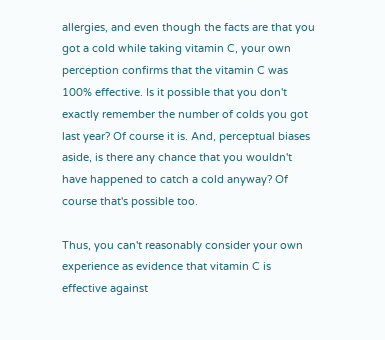allergies, and even though the facts are that you got a cold while taking vitamin C, your own perception confirms that the vitamin C was 100% effective. Is it possible that you don't exactly remember the number of colds you got last year? Of course it is. And, perceptual biases aside, is there any chance that you wouldn't have happened to catch a cold anyway? Of course that's possible too.

Thus, you can't reasonably consider your own experience as evidence that vitamin C is effective against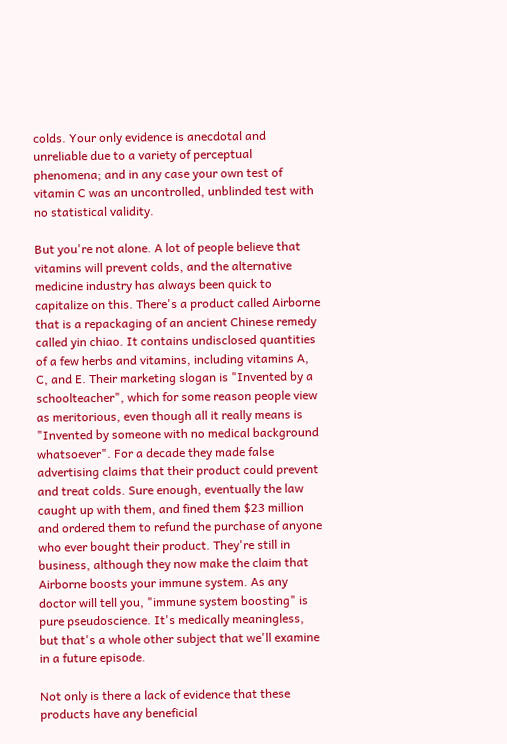colds. Your only evidence is anecdotal and unreliable due to a variety of perceptual phenomena; and in any case your own test of vitamin C was an uncontrolled, unblinded test with no statistical validity.

But you're not alone. A lot of people believe that vitamins will prevent colds, and the alternative medicine industry has always been quick to capitalize on this. There's a product called Airborne that is a repackaging of an ancient Chinese remedy called yin chiao. It contains undisclosed quantities of a few herbs and vitamins, including vitamins A, C, and E. Their marketing slogan is "Invented by a schoolteacher", which for some reason people view as meritorious, even though all it really means is "Invented by someone with no medical background whatsoever". For a decade they made false advertising claims that their product could prevent and treat colds. Sure enough, eventually the law caught up with them, and fined them $23 million and ordered them to refund the purchase of anyone who ever bought their product. They're still in business, although they now make the claim that Airborne boosts your immune system. As any doctor will tell you, "immune system boosting" is pure pseudoscience. It's medically meaningless, but that's a whole other subject that we'll examine in a future episode.

Not only is there a lack of evidence that these products have any beneficial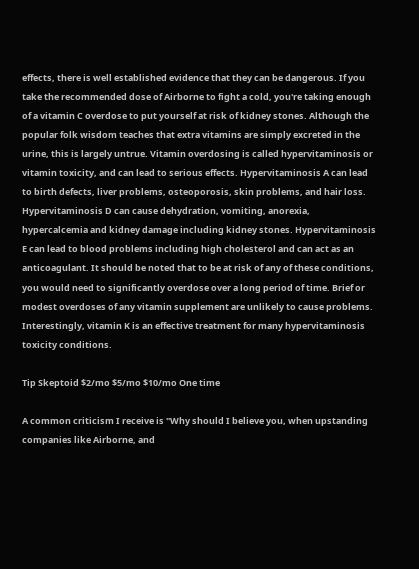effects, there is well established evidence that they can be dangerous. If you take the recommended dose of Airborne to fight a cold, you're taking enough of a vitamin C overdose to put yourself at risk of kidney stones. Although the popular folk wisdom teaches that extra vitamins are simply excreted in the urine, this is largely untrue. Vitamin overdosing is called hypervitaminosis or vitamin toxicity, and can lead to serious effects. Hypervitaminosis A can lead to birth defects, liver problems, osteoporosis, skin problems, and hair loss. Hypervitaminosis D can cause dehydration, vomiting, anorexia, hypercalcemia and kidney damage including kidney stones. Hypervitaminosis E can lead to blood problems including high cholesterol and can act as an anticoagulant. It should be noted that to be at risk of any of these conditions, you would need to significantly overdose over a long period of time. Brief or modest overdoses of any vitamin supplement are unlikely to cause problems. Interestingly, vitamin K is an effective treatment for many hypervitaminosis toxicity conditions.

Tip Skeptoid $2/mo $5/mo $10/mo One time

A common criticism I receive is "Why should I believe you, when upstanding companies like Airborne, and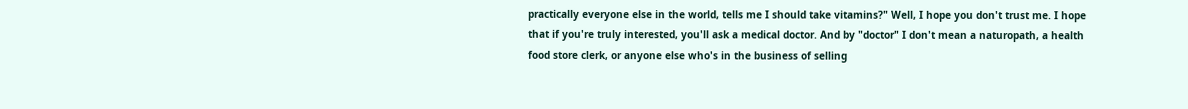practically everyone else in the world, tells me I should take vitamins?" Well, I hope you don't trust me. I hope that if you're truly interested, you'll ask a medical doctor. And by "doctor" I don't mean a naturopath, a health food store clerk, or anyone else who's in the business of selling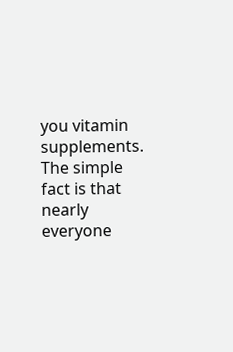you vitamin supplements. The simple fact is that nearly everyone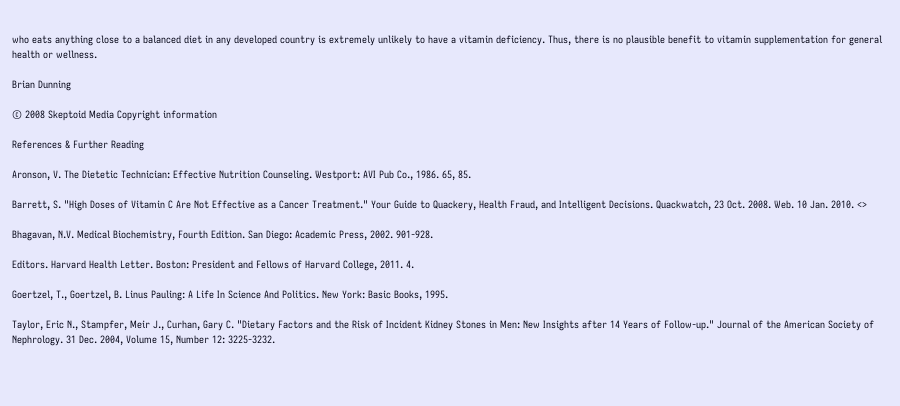who eats anything close to a balanced diet in any developed country is extremely unlikely to have a vitamin deficiency. Thus, there is no plausible benefit to vitamin supplementation for general health or wellness.

Brian Dunning

© 2008 Skeptoid Media Copyright information

References & Further Reading

Aronson, V. The Dietetic Technician: Effective Nutrition Counseling. Westport: AVI Pub Co., 1986. 65, 85.

Barrett, S. "High Doses of Vitamin C Are Not Effective as a Cancer Treatment." Your Guide to Quackery, Health Fraud, and Intelligent Decisions. Quackwatch, 23 Oct. 2008. Web. 10 Jan. 2010. <>

Bhagavan, N.V. Medical Biochemistry, Fourth Edition. San Diego: Academic Press, 2002. 901-928.

Editors. Harvard Health Letter. Boston: President and Fellows of Harvard College, 2011. 4.

Goertzel, T., Goertzel, B. Linus Pauling: A Life In Science And Politics. New York: Basic Books, 1995.

Taylor, Eric N., Stampfer, Meir J., Curhan, Gary C. "Dietary Factors and the Risk of Incident Kidney Stones in Men: New Insights after 14 Years of Follow-up." Journal of the American Society of Nephrology. 31 Dec. 2004, Volume 15, Number 12: 3225-3232.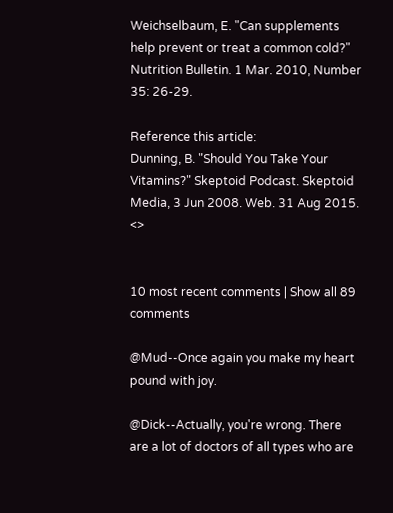Weichselbaum, E. "Can supplements help prevent or treat a common cold?" Nutrition Bulletin. 1 Mar. 2010, Number 35: 26-29.

Reference this article:
Dunning, B. "Should You Take Your Vitamins?" Skeptoid Podcast. Skeptoid Media, 3 Jun 2008. Web. 31 Aug 2015. <>


10 most recent comments | Show all 89 comments

@Mud--Once again you make my heart pound with joy.

@Dick--Actually, you're wrong. There are a lot of doctors of all types who are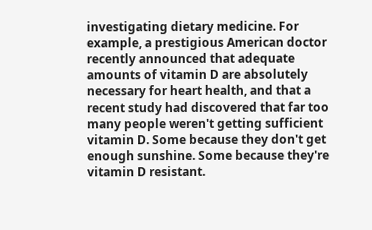investigating dietary medicine. For example, a prestigious American doctor recently announced that adequate amounts of vitamin D are absolutely necessary for heart health, and that a recent study had discovered that far too many people weren't getting sufficient vitamin D. Some because they don't get enough sunshine. Some because they're vitamin D resistant.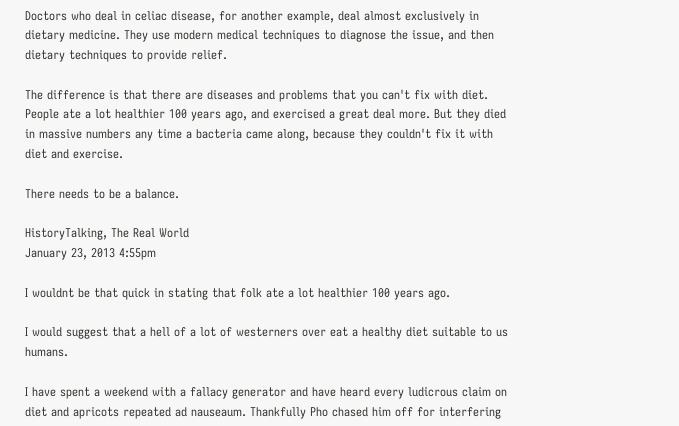Doctors who deal in celiac disease, for another example, deal almost exclusively in dietary medicine. They use modern medical techniques to diagnose the issue, and then dietary techniques to provide relief.

The difference is that there are diseases and problems that you can't fix with diet. People ate a lot healthier 100 years ago, and exercised a great deal more. But they died in massive numbers any time a bacteria came along, because they couldn't fix it with diet and exercise.

There needs to be a balance.

HistoryTalking, The Real World
January 23, 2013 4:55pm

I wouldnt be that quick in stating that folk ate a lot healthier 100 years ago.

I would suggest that a hell of a lot of westerners over eat a healthy diet suitable to us humans.

I have spent a weekend with a fallacy generator and have heard every ludicrous claim on diet and apricots repeated ad nauseaum. Thankfully Pho chased him off for interfering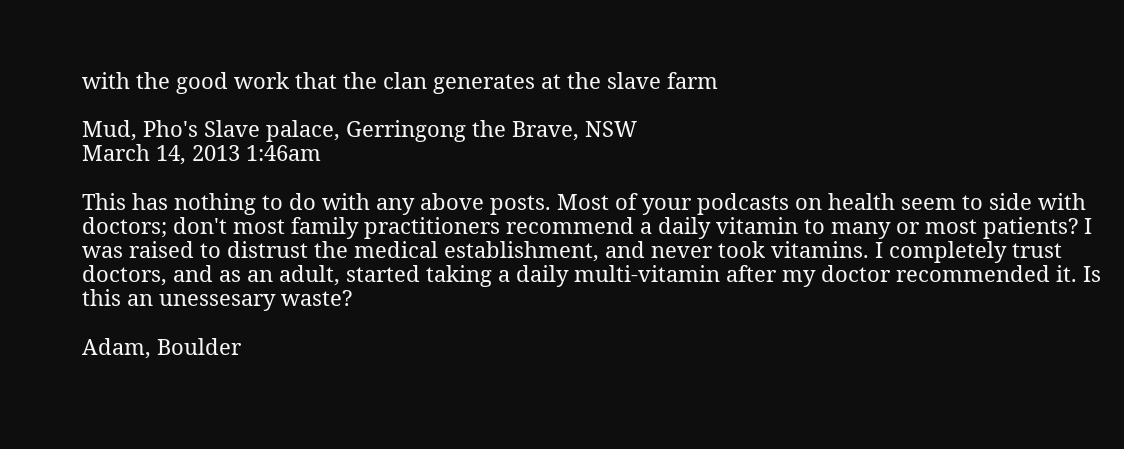with the good work that the clan generates at the slave farm

Mud, Pho's Slave palace, Gerringong the Brave, NSW
March 14, 2013 1:46am

This has nothing to do with any above posts. Most of your podcasts on health seem to side with doctors; don't most family practitioners recommend a daily vitamin to many or most patients? I was raised to distrust the medical establishment, and never took vitamins. I completely trust doctors, and as an adult, started taking a daily multi-vitamin after my doctor recommended it. Is this an unessesary waste?

Adam, Boulder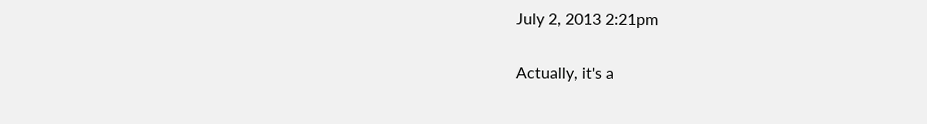July 2, 2013 2:21pm

Actually, it's a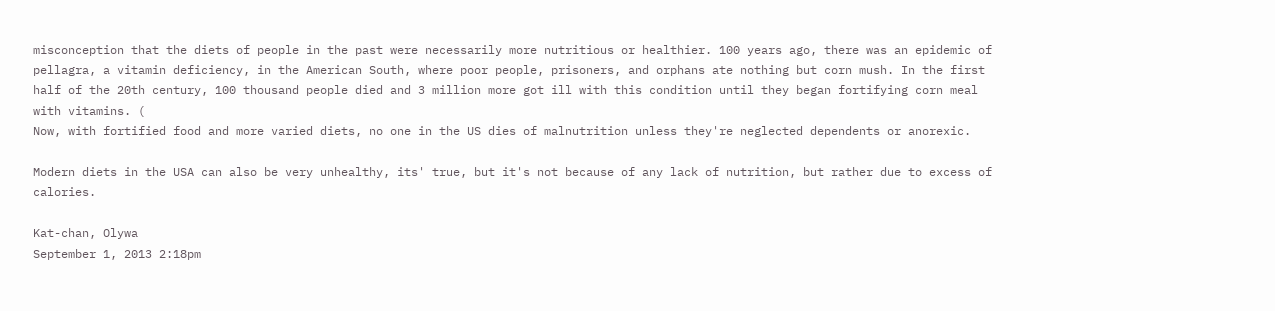misconception that the diets of people in the past were necessarily more nutritious or healthier. 100 years ago, there was an epidemic of pellagra, a vitamin deficiency, in the American South, where poor people, prisoners, and orphans ate nothing but corn mush. In the first half of the 20th century, 100 thousand people died and 3 million more got ill with this condition until they began fortifying corn meal with vitamins. (
Now, with fortified food and more varied diets, no one in the US dies of malnutrition unless they're neglected dependents or anorexic.

Modern diets in the USA can also be very unhealthy, its' true, but it's not because of any lack of nutrition, but rather due to excess of calories.

Kat-chan, Olywa
September 1, 2013 2:18pm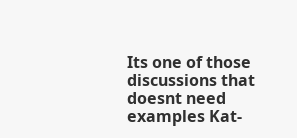Its one of those discussions that doesnt need examples Kat-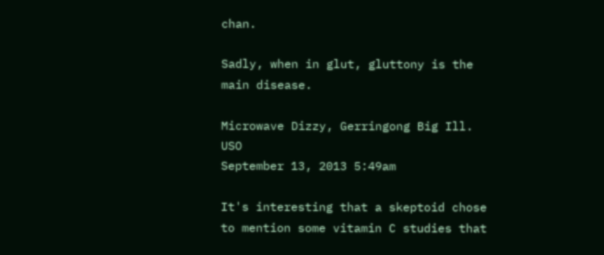chan.

Sadly, when in glut, gluttony is the main disease.

Microwave Dizzy, Gerringong Big Ill. USO
September 13, 2013 5:49am

It's interesting that a skeptoid chose to mention some vitamin C studies that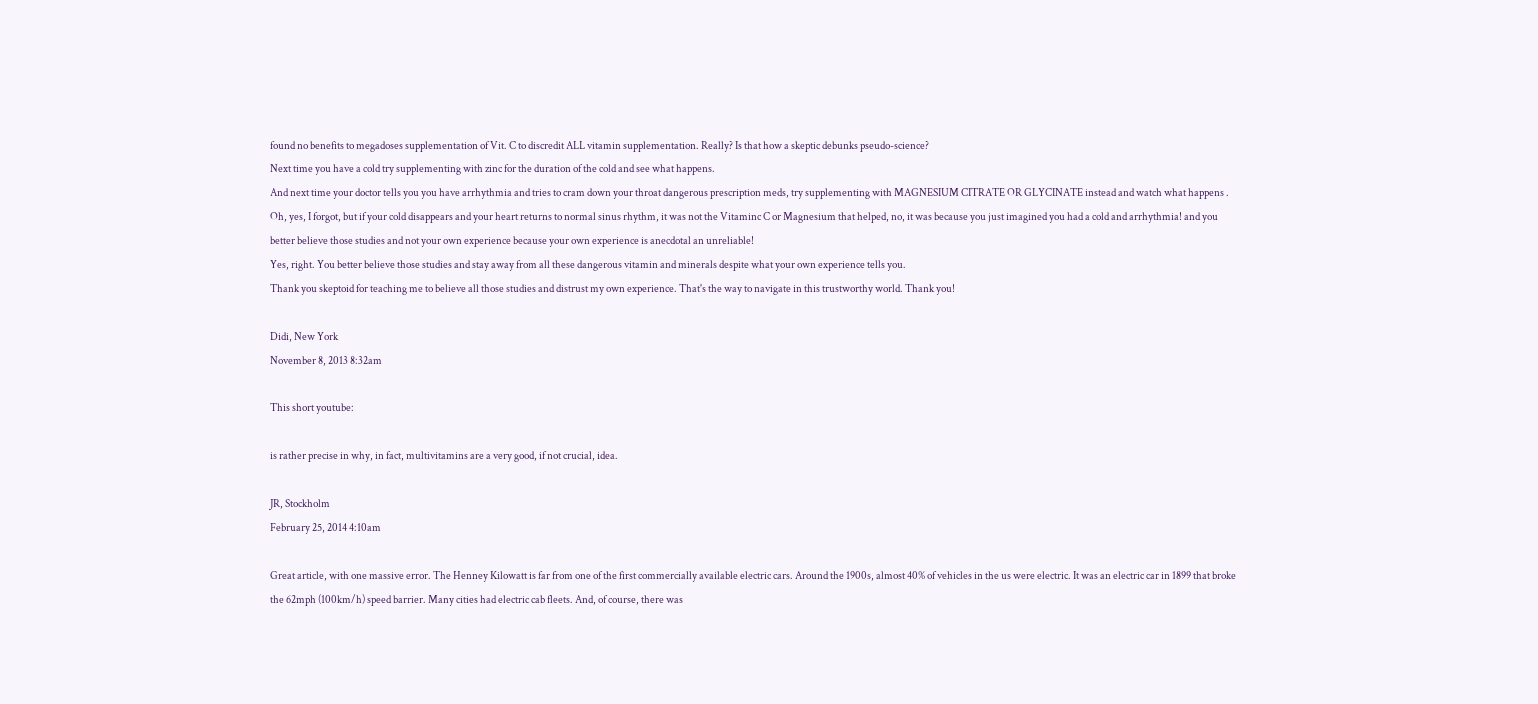found no benefits to megadoses supplementation of Vit. C to discredit ALL vitamin supplementation. Really? Is that how a skeptic debunks pseudo-science?
Next time you have a cold try supplementing with zinc for the duration of the cold and see what happens.
And next time your doctor tells you you have arrhythmia and tries to cram down your throat dangerous prescription meds, try supplementing with MAGNESIUM CITRATE OR GLYCINATE instead and watch what happens .
Oh, yes, I forgot, but if your cold disappears and your heart returns to normal sinus rhythm, it was not the Vitaminc C or Magnesium that helped, no, it was because you just imagined you had a cold and arrhythmia! and you better believe those studies and not your own experience because your own experience is anecdotal an unreliable!
Yes, right. You better believe those studies and stay away from all these dangerous vitamin and minerals despite what your own experience tells you.
Thank you skeptoid for teaching me to believe all those studies and distrust my own experience. That's the way to navigate in this trustworthy world. Thank you!

Didi, New York
November 8, 2013 8:32am

This short youtube:

is rather precise in why, in fact, multivitamins are a very good, if not crucial, idea.

JR, Stockholm
February 25, 2014 4:10am

Great article, with one massive error. The Henney Kilowatt is far from one of the first commercially available electric cars. Around the 1900s, almost 40% of vehicles in the us were electric. It was an electric car in 1899 that broke the 62mph (100km/h) speed barrier. Many cities had electric cab fleets. And, of course, there was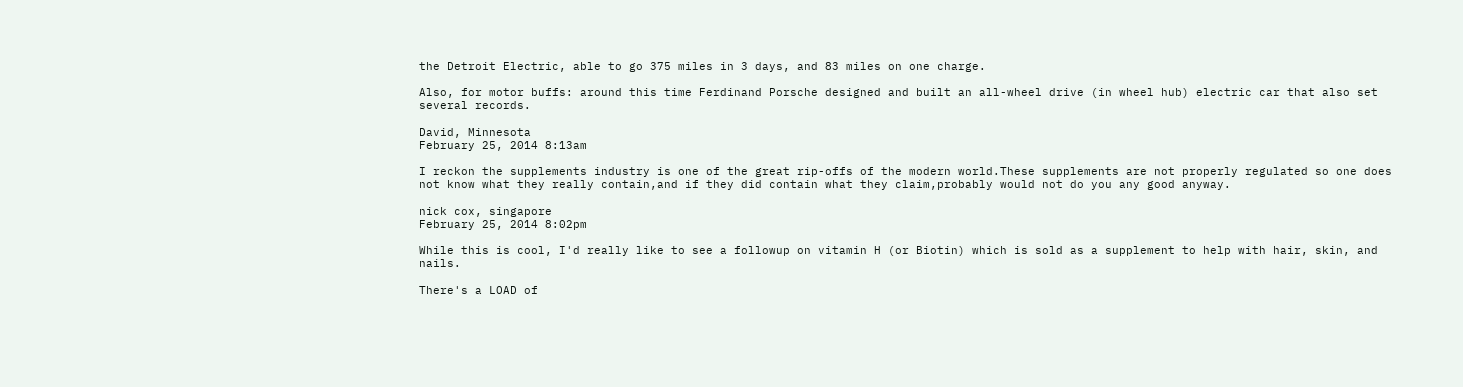the Detroit Electric, able to go 375 miles in 3 days, and 83 miles on one charge.

Also, for motor buffs: around this time Ferdinand Porsche designed and built an all-wheel drive (in wheel hub) electric car that also set several records.

David, Minnesota
February 25, 2014 8:13am

I reckon the supplements industry is one of the great rip-offs of the modern world.These supplements are not properly regulated so one does not know what they really contain,and if they did contain what they claim,probably would not do you any good anyway.

nick cox, singapore
February 25, 2014 8:02pm

While this is cool, I'd really like to see a followup on vitamin H (or Biotin) which is sold as a supplement to help with hair, skin, and nails.

There's a LOAD of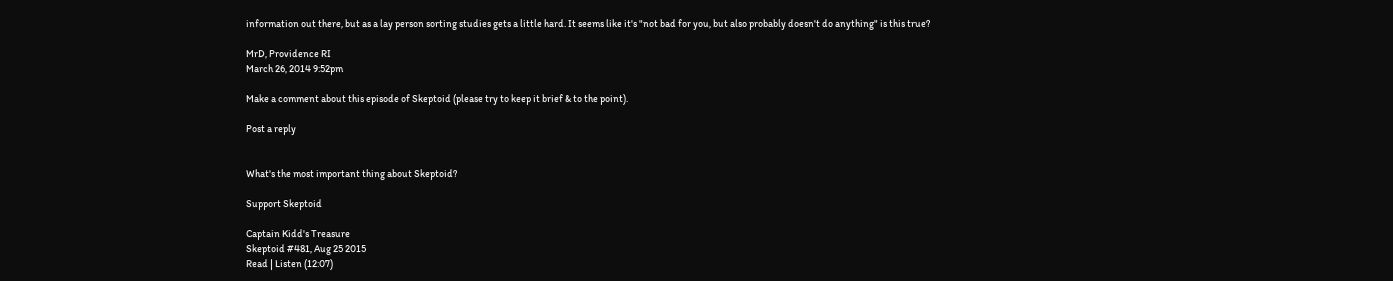information out there, but as a lay person sorting studies gets a little hard. It seems like it's "not bad for you, but also probably doesn't do anything" is this true?

MrD, Providence RI
March 26, 2014 9:52pm

Make a comment about this episode of Skeptoid (please try to keep it brief & to the point).

Post a reply


What's the most important thing about Skeptoid?

Support Skeptoid

Captain Kidd's Treasure
Skeptoid #481, Aug 25 2015
Read | Listen (12:07)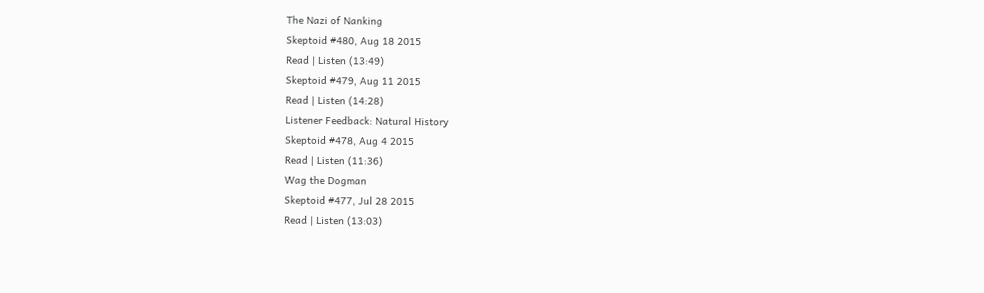The Nazi of Nanking
Skeptoid #480, Aug 18 2015
Read | Listen (13:49)
Skeptoid #479, Aug 11 2015
Read | Listen (14:28)
Listener Feedback: Natural History
Skeptoid #478, Aug 4 2015
Read | Listen (11:36)
Wag the Dogman
Skeptoid #477, Jul 28 2015
Read | Listen (13:03)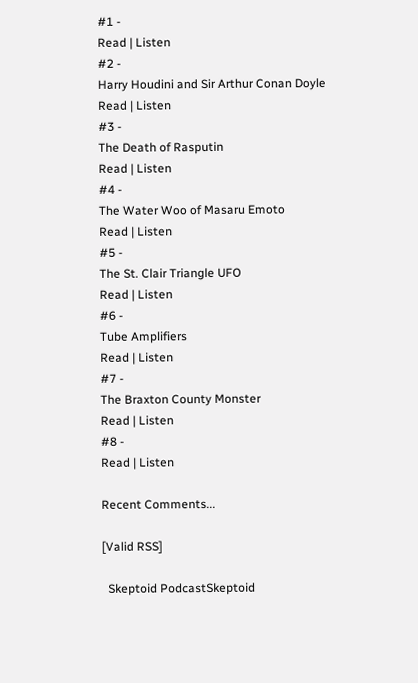#1 -
Read | Listen
#2 -
Harry Houdini and Sir Arthur Conan Doyle
Read | Listen
#3 -
The Death of Rasputin
Read | Listen
#4 -
The Water Woo of Masaru Emoto
Read | Listen
#5 -
The St. Clair Triangle UFO
Read | Listen
#6 -
Tube Amplifiers
Read | Listen
#7 -
The Braxton County Monster
Read | Listen
#8 -
Read | Listen

Recent Comments...

[Valid RSS]

  Skeptoid PodcastSkeptoid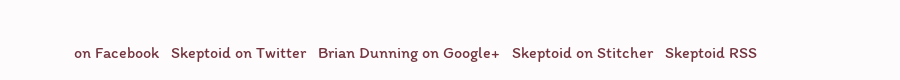on Facebook   Skeptoid on Twitter   Brian Dunning on Google+   Skeptoid on Stitcher   Skeptoid RSS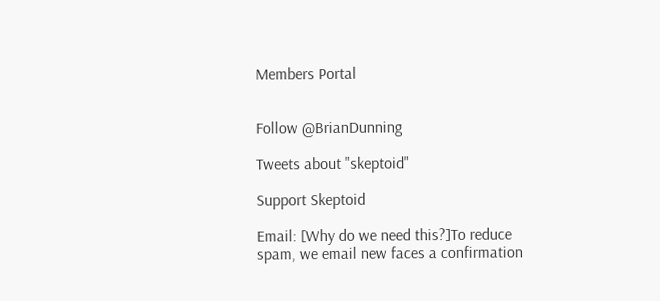Members Portal


Follow @BrianDunning

Tweets about "skeptoid"

Support Skeptoid

Email: [Why do we need this?]To reduce spam, we email new faces a confirmation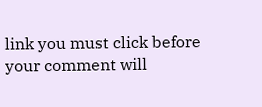link you must click before your comment will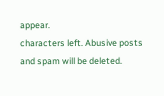appear.
characters left. Abusive posts and spam will be deleted.